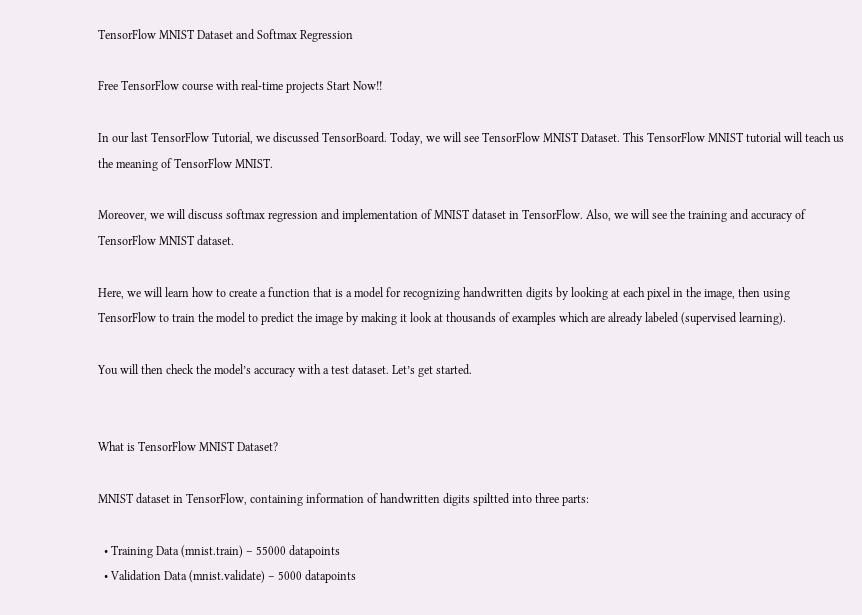TensorFlow MNIST Dataset and Softmax Regression

Free TensorFlow course with real-time projects Start Now!!

In our last TensorFlow Tutorial, we discussed TensorBoard. Today, we will see TensorFlow MNIST Dataset. This TensorFlow MNIST tutorial will teach us the meaning of TensorFlow MNIST.

Moreover, we will discuss softmax regression and implementation of MNIST dataset in TensorFlow. Also, we will see the training and accuracy of TensorFlow MNIST dataset.

Here, we will learn how to create a function that is a model for recognizing handwritten digits by looking at each pixel in the image, then using TensorFlow to train the model to predict the image by making it look at thousands of examples which are already labeled (supervised learning).

You will then check the model’s accuracy with a test dataset. Let’s get started.


What is TensorFlow MNIST Dataset?

MNIST dataset in TensorFlow, containing information of handwritten digits spiltted into three parts:

  • Training Data (mnist.train) – 55000 datapoints
  • Validation Data (mnist.validate) – 5000 datapoints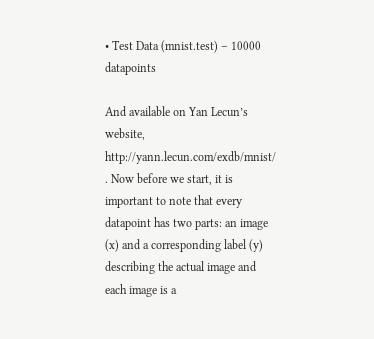• Test Data (mnist.test) – 10000 datapoints

And available on Yan Lecun’s website, http://yann.lecun.com/exdb/mnist/ . Now before we start, it is important to note that every datapoint has two parts: an image (x) and a corresponding label (y) describing the actual image and each image is a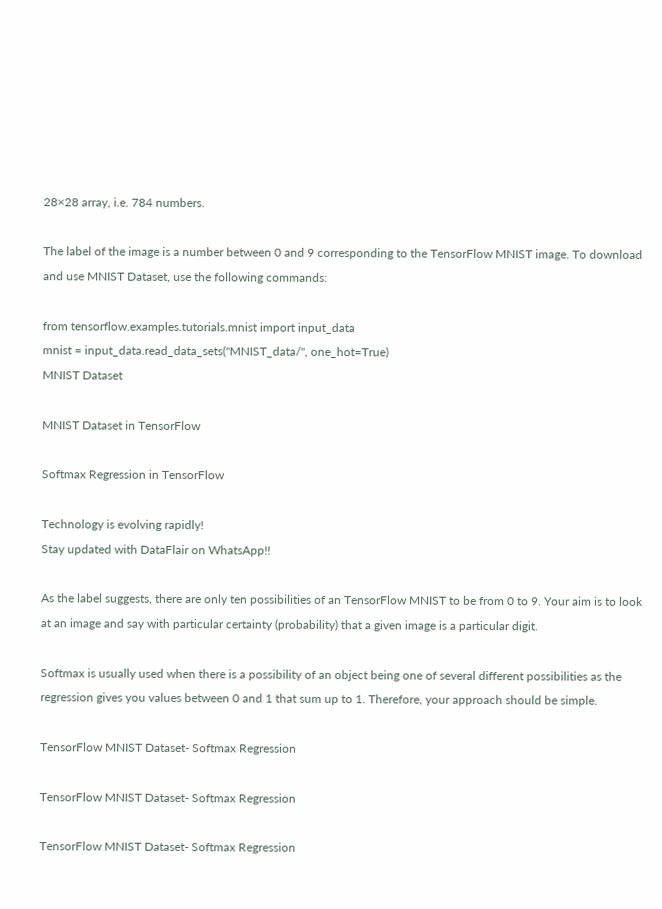28×28 array, i.e. 784 numbers.

The label of the image is a number between 0 and 9 corresponding to the TensorFlow MNIST image. To download and use MNIST Dataset, use the following commands:

from tensorflow.examples.tutorials.mnist import input_data
mnist = input_data.read_data_sets("MNIST_data/", one_hot=True)
MNIST Dataset

MNIST Dataset in TensorFlow

Softmax Regression in TensorFlow

Technology is evolving rapidly!
Stay updated with DataFlair on WhatsApp!!

As the label suggests, there are only ten possibilities of an TensorFlow MNIST to be from 0 to 9. Your aim is to look at an image and say with particular certainty (probability) that a given image is a particular digit.

Softmax is usually used when there is a possibility of an object being one of several different possibilities as the regression gives you values between 0 and 1 that sum up to 1. Therefore, your approach should be simple.

TensorFlow MNIST Dataset- Softmax Regression

TensorFlow MNIST Dataset- Softmax Regression

TensorFlow MNIST Dataset- Softmax Regression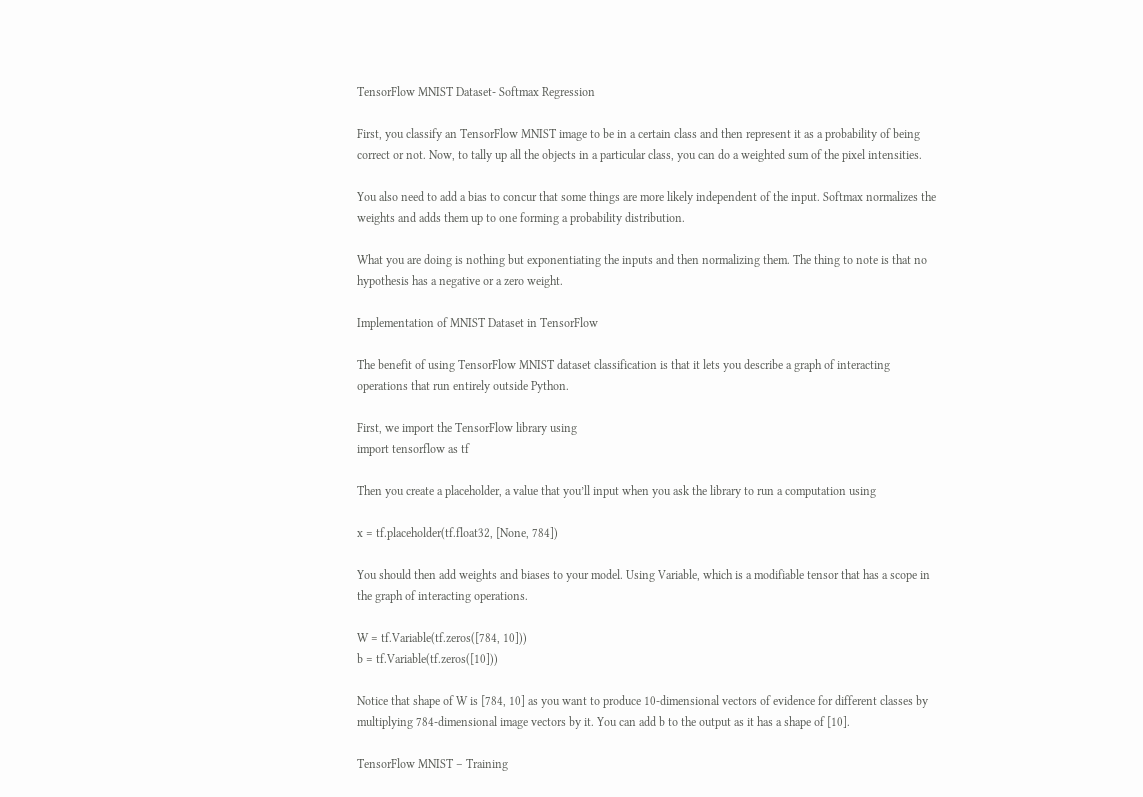TensorFlow MNIST Dataset- Softmax Regression

First, you classify an TensorFlow MNIST image to be in a certain class and then represent it as a probability of being correct or not. Now, to tally up all the objects in a particular class, you can do a weighted sum of the pixel intensities.

You also need to add a bias to concur that some things are more likely independent of the input. Softmax normalizes the weights and adds them up to one forming a probability distribution.

What you are doing is nothing but exponentiating the inputs and then normalizing them. The thing to note is that no hypothesis has a negative or a zero weight.

Implementation of MNIST Dataset in TensorFlow

The benefit of using TensorFlow MNIST dataset classification is that it lets you describe a graph of interacting operations that run entirely outside Python.

First, we import the TensorFlow library using
import tensorflow as tf

Then you create a placeholder, a value that you’ll input when you ask the library to run a computation using

x = tf.placeholder(tf.float32, [None, 784])

You should then add weights and biases to your model. Using Variable, which is a modifiable tensor that has a scope in the graph of interacting operations.

W = tf.Variable(tf.zeros([784, 10]))
b = tf.Variable(tf.zeros([10]))

Notice that shape of W is [784, 10] as you want to produce 10-dimensional vectors of evidence for different classes by multiplying 784-dimensional image vectors by it. You can add b to the output as it has a shape of [10].

TensorFlow MNIST – Training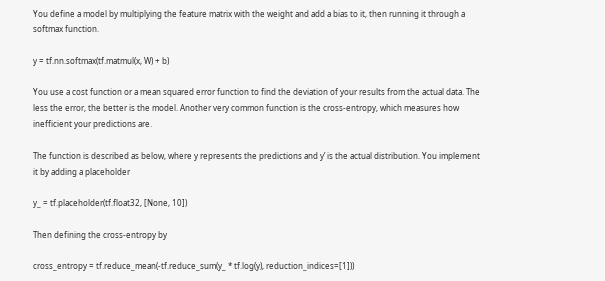You define a model by multiplying the feature matrix with the weight and add a bias to it, then running it through a softmax function.

y = tf.nn.softmax(tf.matmul(x, W) + b)

You use a cost function or a mean squared error function to find the deviation of your results from the actual data. The less the error, the better is the model. Another very common function is the cross-entropy, which measures how inefficient your predictions are.

The function is described as below, where y represents the predictions and y’ is the actual distribution. You implement it by adding a placeholder

y_ = tf.placeholder(tf.float32, [None, 10])

Then defining the cross-entropy by

cross_entropy = tf.reduce_mean(-tf.reduce_sum(y_ * tf.log(y), reduction_indices=[1]))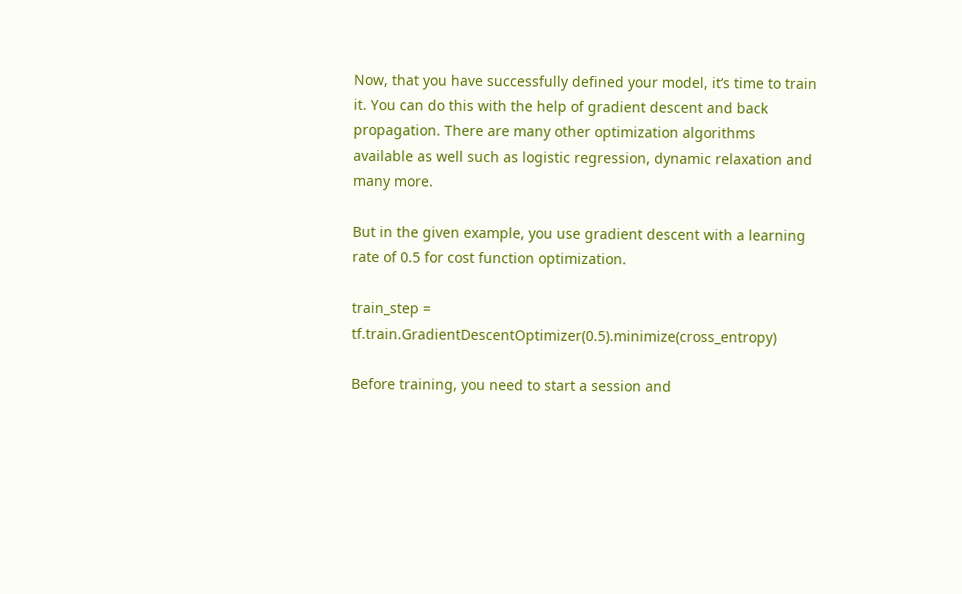Now, that you have successfully defined your model, it’s time to train it. You can do this with the help of gradient descent and back propagation. There are many other optimization algorithms available as well such as logistic regression, dynamic relaxation and many more.

But in the given example, you use gradient descent with a learning rate of 0.5 for cost function optimization.

train_step = tf.train.GradientDescentOptimizer(0.5).minimize(cross_entropy)

Before training, you need to start a session and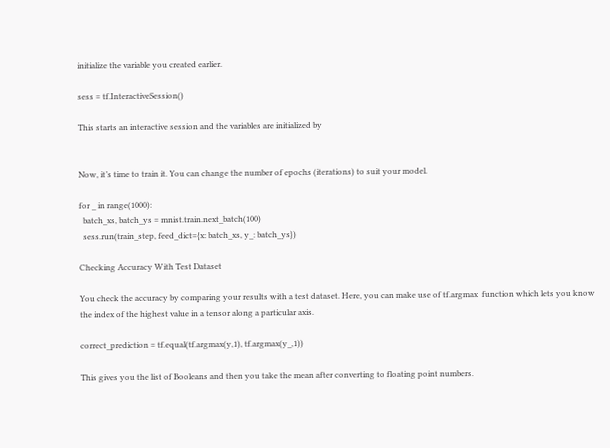initialize the variable you created earlier.

sess = tf.InteractiveSession()

This starts an interactive session and the variables are initialized by


Now, it’s time to train it. You can change the number of epochs (iterations) to suit your model.

for _ in range(1000):
  batch_xs, batch_ys = mnist.train.next_batch(100)
  sess.run(train_step, feed_dict={x: batch_xs, y_: batch_ys})

Checking Accuracy With Test Dataset

You check the accuracy by comparing your results with a test dataset. Here, you can make use of tf.argmax  function which lets you know the index of the highest value in a tensor along a particular axis.

correct_prediction = tf.equal(tf.argmax(y,1), tf.argmax(y_,1))

This gives you the list of Booleans and then you take the mean after converting to floating point numbers.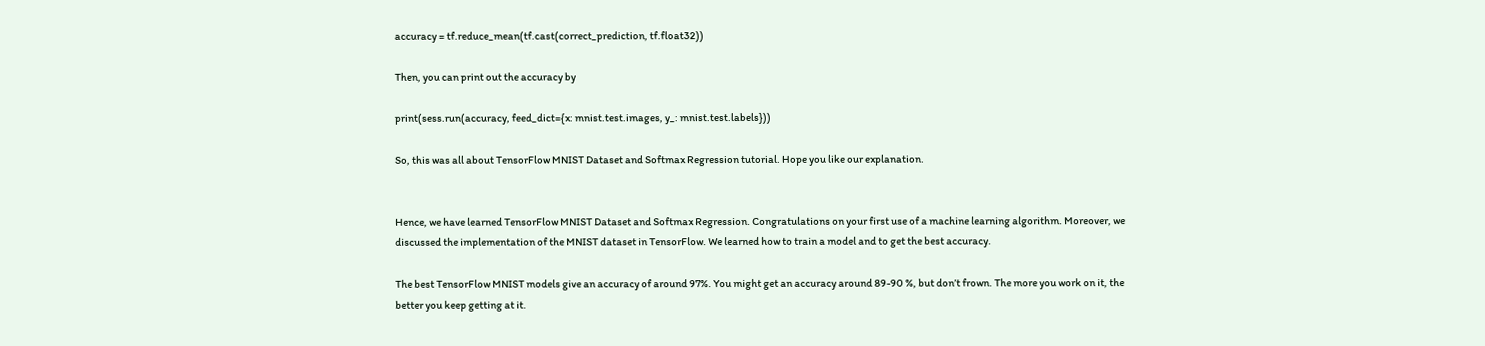accuracy = tf.reduce_mean(tf.cast(correct_prediction, tf.float32))

Then, you can print out the accuracy by

print(sess.run(accuracy, feed_dict={x: mnist.test.images, y_: mnist.test.labels}))

So, this was all about TensorFlow MNIST Dataset and Softmax Regression tutorial. Hope you like our explanation.


Hence, we have learned TensorFlow MNIST Dataset and Softmax Regression. Congratulations on your first use of a machine learning algorithm. Moreover, we discussed the implementation of the MNIST dataset in TensorFlow. We learned how to train a model and to get the best accuracy.

The best TensorFlow MNIST models give an accuracy of around 97%. You might get an accuracy around 89-90 %, but don’t frown. The more you work on it, the better you keep getting at it.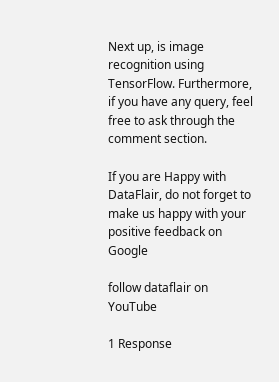Next up, is image recognition using TensorFlow. Furthermore, if you have any query, feel free to ask through the comment section.

If you are Happy with DataFlair, do not forget to make us happy with your positive feedback on Google

follow dataflair on YouTube

1 Response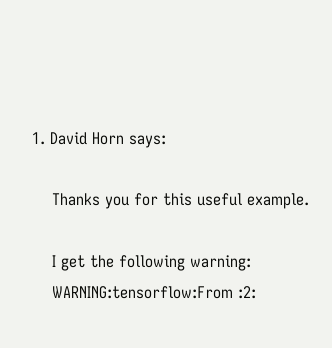1. David Horn says:

    Thanks you for this useful example.

    I get the following warning:
    WARNING:tensorflow:From :2: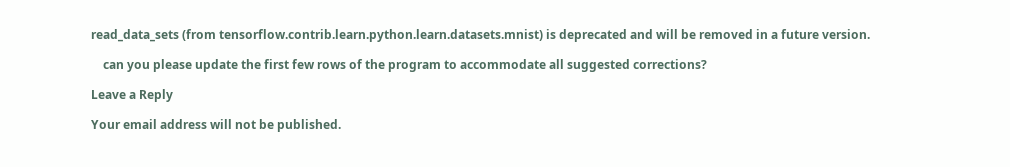read_data_sets (from tensorflow.contrib.learn.python.learn.datasets.mnist) is deprecated and will be removed in a future version.

    can you please update the first few rows of the program to accommodate all suggested corrections?

Leave a Reply

Your email address will not be published.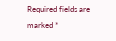Required fields are marked *